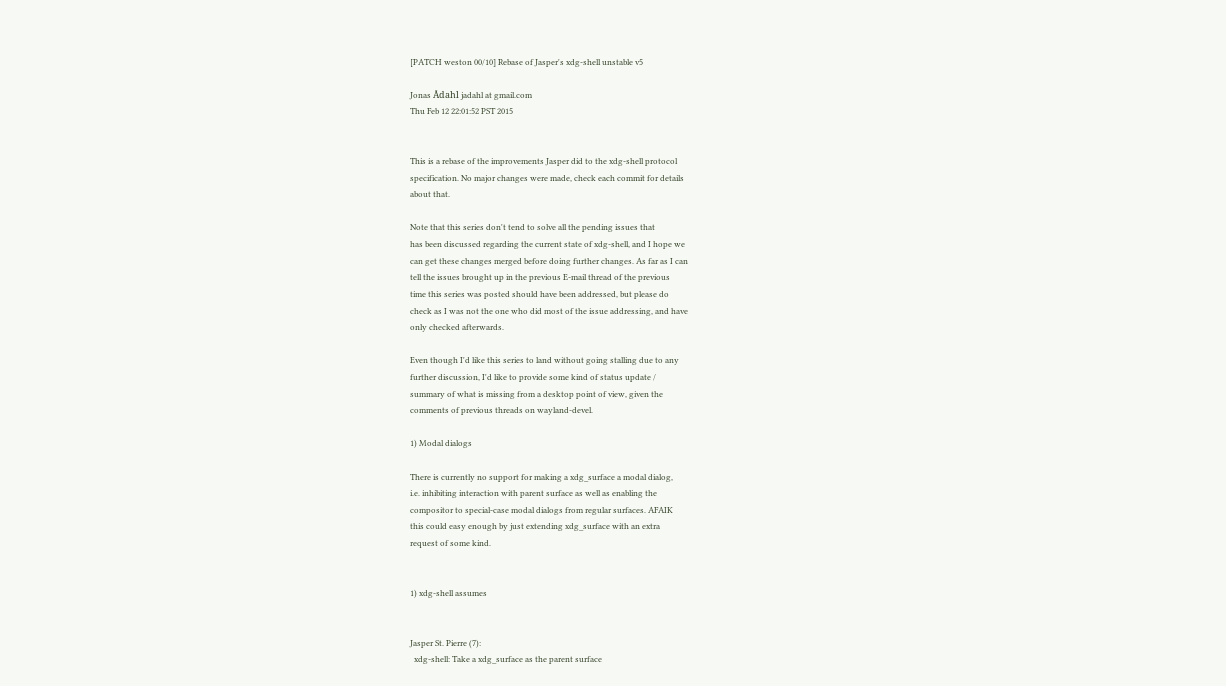[PATCH weston 00/10] Rebase of Jasper's xdg-shell unstable v5

Jonas Ådahl jadahl at gmail.com
Thu Feb 12 22:01:52 PST 2015


This is a rebase of the improvements Jasper did to the xdg-shell protocol
specification. No major changes were made, check each commit for details
about that.

Note that this series don't tend to solve all the pending issues that
has been discussed regarding the current state of xdg-shell, and I hope we
can get these changes merged before doing further changes. As far as I can
tell the issues brought up in the previous E-mail thread of the previous
time this series was posted should have been addressed, but please do
check as I was not the one who did most of the issue addressing, and have
only checked afterwards.

Even though I'd like this series to land without going stalling due to any
further discussion, I'd like to provide some kind of status update /
summary of what is missing from a desktop point of view, given the
comments of previous threads on wayland-devel.

1) Modal dialogs

There is currently no support for making a xdg_surface a modal dialog,
i.e. inhibiting interaction with parent surface as well as enabling the
compositor to special-case modal dialogs from regular surfaces. AFAIK
this could easy enough by just extending xdg_surface with an extra
request of some kind.


1) xdg-shell assumes


Jasper St. Pierre (7):
  xdg-shell: Take a xdg_surface as the parent surface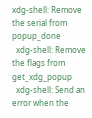xdg-shell: Remove the serial from popup_done
  xdg-shell: Remove the flags from get_xdg_popup
  xdg-shell: Send an error when the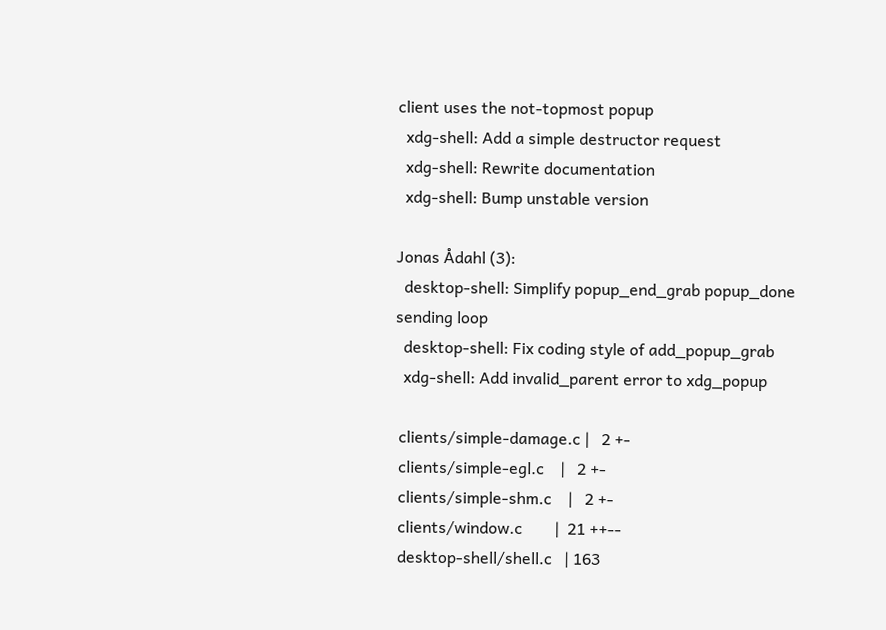client uses the not-topmost popup
  xdg-shell: Add a simple destructor request
  xdg-shell: Rewrite documentation
  xdg-shell: Bump unstable version

Jonas Ådahl (3):
  desktop-shell: Simplify popup_end_grab popup_done sending loop
  desktop-shell: Fix coding style of add_popup_grab
  xdg-shell: Add invalid_parent error to xdg_popup

 clients/simple-damage.c |   2 +-
 clients/simple-egl.c    |   2 +-
 clients/simple-shm.c    |   2 +-
 clients/window.c        |  21 ++--
 desktop-shell/shell.c   | 163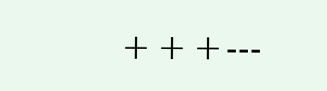+++---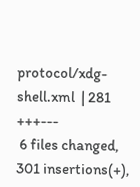protocol/xdg-shell.xml  | 281 +++---
 6 files changed, 301 insertions(+),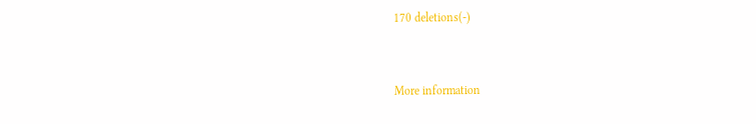170 deletions(-)


More information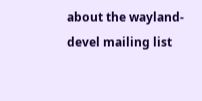about the wayland-devel mailing list